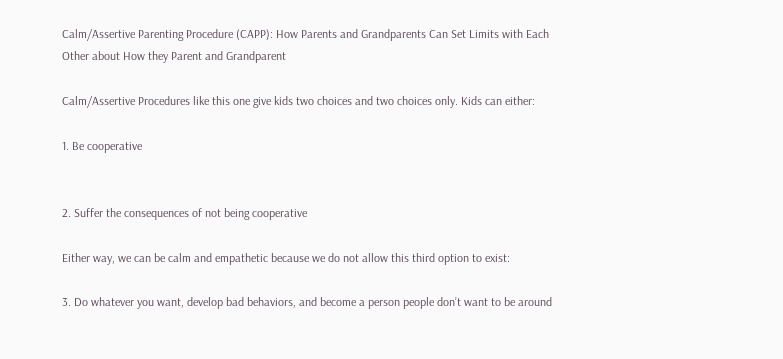Calm/Assertive Parenting Procedure (CAPP): How Parents and Grandparents Can Set Limits with Each Other about How they Parent and Grandparent

Calm/Assertive Procedures like this one give kids two choices and two choices only. Kids can either:

1. Be cooperative


2. Suffer the consequences of not being cooperative

Either way, we can be calm and empathetic because we do not allow this third option to exist:

3. Do whatever you want, develop bad behaviors, and become a person people don’t want to be around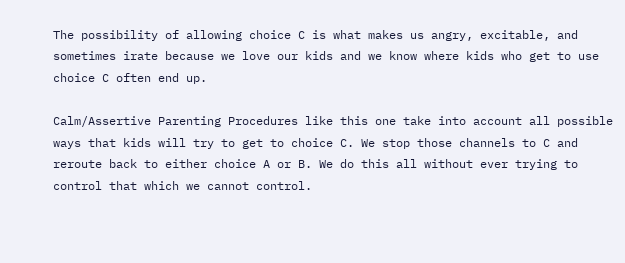The possibility of allowing choice C is what makes us angry, excitable, and sometimes irate because we love our kids and we know where kids who get to use choice C often end up.

Calm/Assertive Parenting Procedures like this one take into account all possible ways that kids will try to get to choice C. We stop those channels to C and reroute back to either choice A or B. We do this all without ever trying to control that which we cannot control.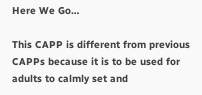Here We Go…

This CAPP is different from previous CAPPs because it is to be used for adults to calmly set and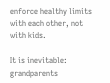enforce healthy limits with each other, not with kids.

It is inevitable: grandparents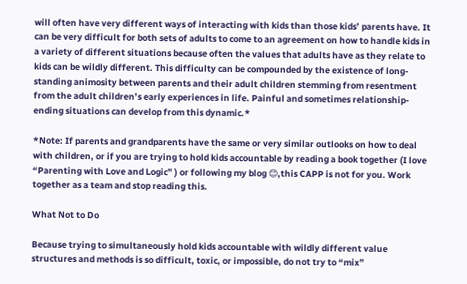will often have very different ways of interacting with kids than those kids’ parents have. It can be very difficult for both sets of adults to come to an agreement on how to handle kids in a variety of different situations because often the values that adults have as they relate to kids can be wildly different. This difficulty can be compounded by the existence of long-standing animosity between parents and their adult children stemming from resentment from the adult children’s early experiences in life. Painful and sometimes relationship-ending situations can develop from this dynamic.*

*Note: If parents and grandparents have the same or very similar outlooks on how to deal with children, or if you are trying to hold kids accountable by reading a book together (I love “Parenting with Love and Logic” ) or following my blog 😊,this CAPP is not for you. Work together as a team and stop reading this.

What Not to Do

Because trying to simultaneously hold kids accountable with wildly different value structures and methods is so difficult, toxic, or impossible, do not try to “mix”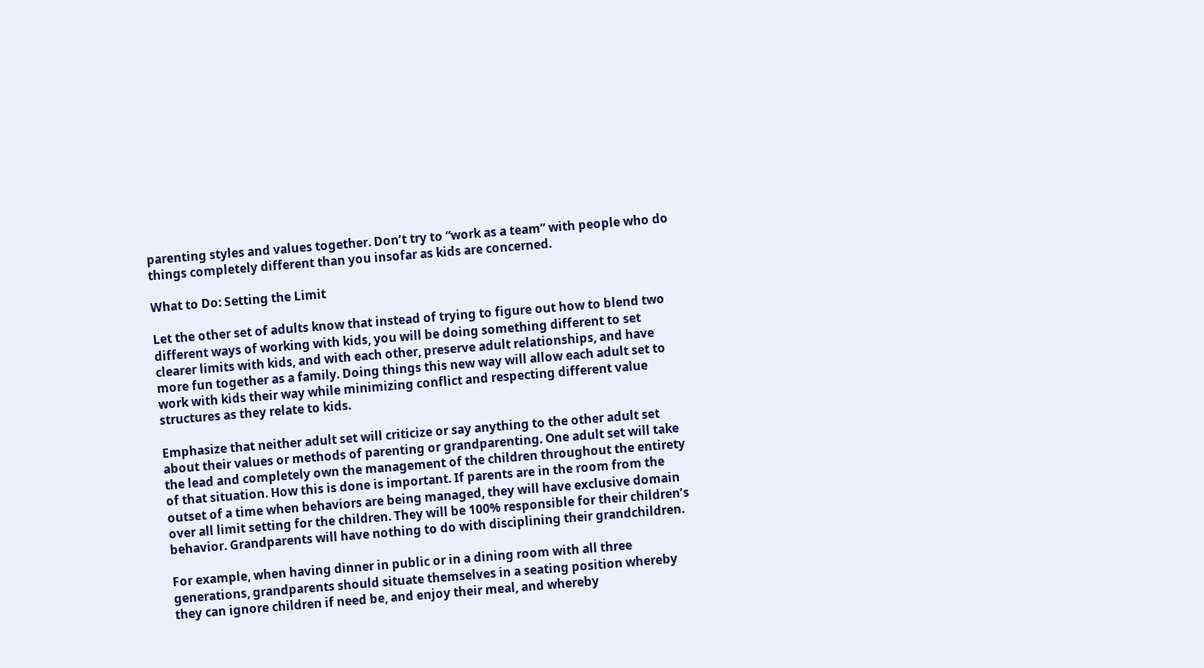parenting styles and values together. Don’t try to “work as a team” with people who do things completely different than you insofar as kids are concerned.

What to Do: Setting the Limit

Let the other set of adults know that instead of trying to figure out how to blend two different ways of working with kids, you will be doing something different to set clearer limits with kids, and with each other, preserve adult relationships, and have more fun together as a family. Doing things this new way will allow each adult set to work with kids their way while minimizing conflict and respecting different value structures as they relate to kids.

Emphasize that neither adult set will criticize or say anything to the other adult set about their values or methods of parenting or grandparenting. One adult set will take the lead and completely own the management of the children throughout the entirety of that situation. How this is done is important. If parents are in the room from the outset of a time when behaviors are being managed, they will have exclusive domain over all limit setting for the children. They will be 100% responsible for their children’s behavior. Grandparents will have nothing to do with disciplining their grandchildren.

For example, when having dinner in public or in a dining room with all three generations, grandparents should situate themselves in a seating position whereby they can ignore children if need be, and enjoy their meal, and whereby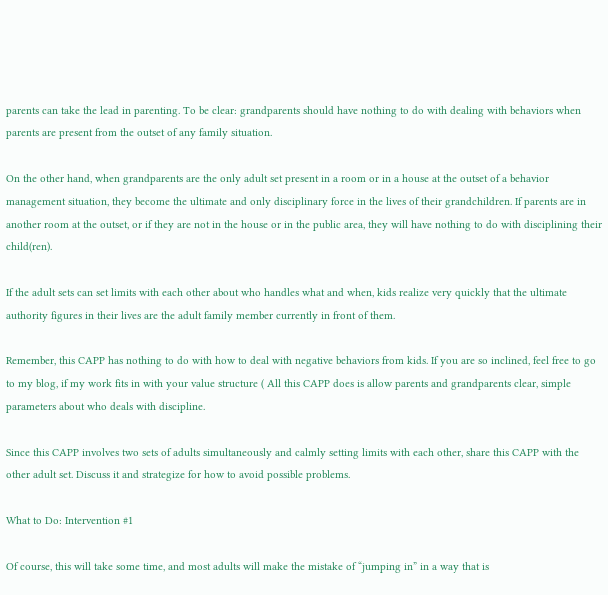parents can take the lead in parenting. To be clear: grandparents should have nothing to do with dealing with behaviors when parents are present from the outset of any family situation.

On the other hand, when grandparents are the only adult set present in a room or in a house at the outset of a behavior management situation, they become the ultimate and only disciplinary force in the lives of their grandchildren. If parents are in another room at the outset, or if they are not in the house or in the public area, they will have nothing to do with disciplining their child(ren).

If the adult sets can set limits with each other about who handles what and when, kids realize very quickly that the ultimate authority figures in their lives are the adult family member currently in front of them.

Remember, this CAPP has nothing to do with how to deal with negative behaviors from kids. If you are so inclined, feel free to go to my blog, if my work fits in with your value structure ( All this CAPP does is allow parents and grandparents clear, simple parameters about who deals with discipline.

Since this CAPP involves two sets of adults simultaneously and calmly setting limits with each other, share this CAPP with the other adult set. Discuss it and strategize for how to avoid possible problems.

What to Do: Intervention #1

Of course, this will take some time, and most adults will make the mistake of “jumping in” in a way that is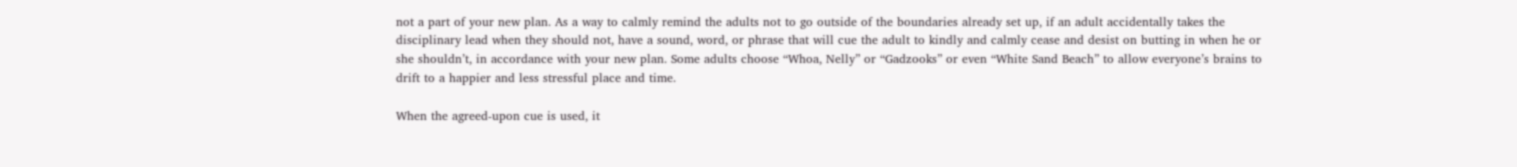not a part of your new plan. As a way to calmly remind the adults not to go outside of the boundaries already set up, if an adult accidentally takes the disciplinary lead when they should not, have a sound, word, or phrase that will cue the adult to kindly and calmly cease and desist on butting in when he or she shouldn’t, in accordance with your new plan. Some adults choose “Whoa, Nelly” or “Gadzooks” or even “White Sand Beach” to allow everyone’s brains to drift to a happier and less stressful place and time.

When the agreed-upon cue is used, it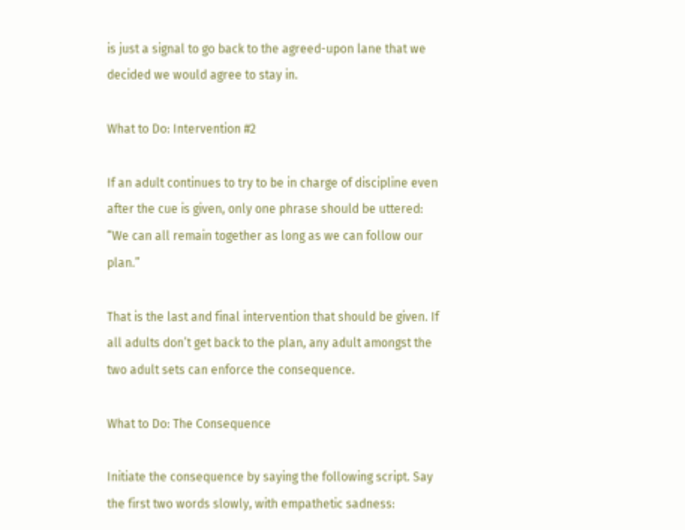is just a signal to go back to the agreed-upon lane that we decided we would agree to stay in.

What to Do: Intervention #2

If an adult continues to try to be in charge of discipline even after the cue is given, only one phrase should be uttered:
“We can all remain together as long as we can follow our plan.”

That is the last and final intervention that should be given. If all adults don’t get back to the plan, any adult amongst the two adult sets can enforce the consequence.

What to Do: The Consequence

Initiate the consequence by saying the following script. Say the first two words slowly, with empathetic sadness: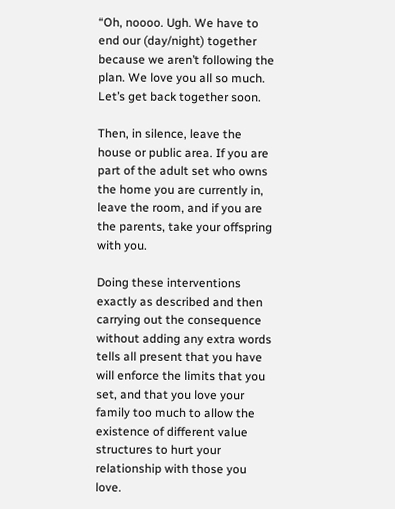“Oh, noooo. Ugh. We have to end our (day/night) together because we aren’t following the plan. We love you all so much. Let’s get back together soon.

Then, in silence, leave the house or public area. If you are part of the adult set who owns the home you are currently in, leave the room, and if you are the parents, take your offspring with you.

Doing these interventions exactly as described and then carrying out the consequence without adding any extra words tells all present that you have will enforce the limits that you set, and that you love your family too much to allow the existence of different value structures to hurt your relationship with those you love.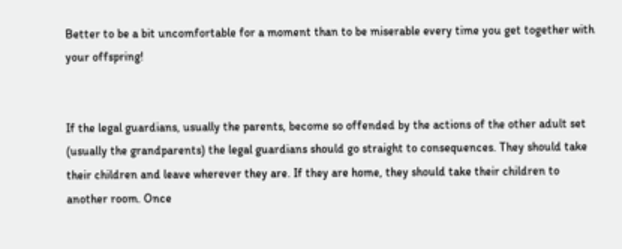Better to be a bit uncomfortable for a moment than to be miserable every time you get together with your offspring!


If the legal guardians, usually the parents, become so offended by the actions of the other adult set (usually the grandparents) the legal guardians should go straight to consequences. They should take their children and leave wherever they are. If they are home, they should take their children to another room. Once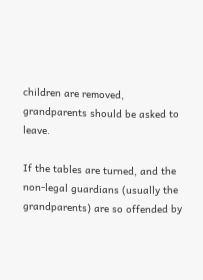children are removed, grandparents should be asked to leave.

If the tables are turned, and the non-legal guardians (usually the grandparents) are so offended by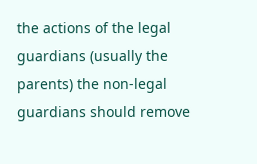the actions of the legal guardians (usually the parents) the non-legal guardians should remove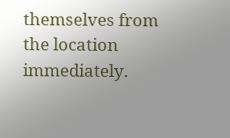themselves from the location immediately.